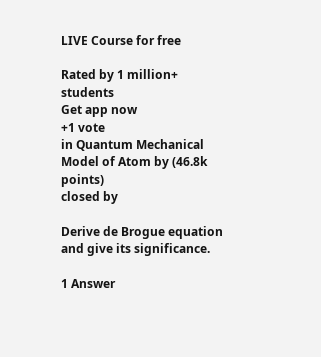LIVE Course for free

Rated by 1 million+ students
Get app now
+1 vote
in Quantum Mechanical Model of Atom by (46.8k points)
closed by

Derive de Brogue equation and give its significance.

1 Answer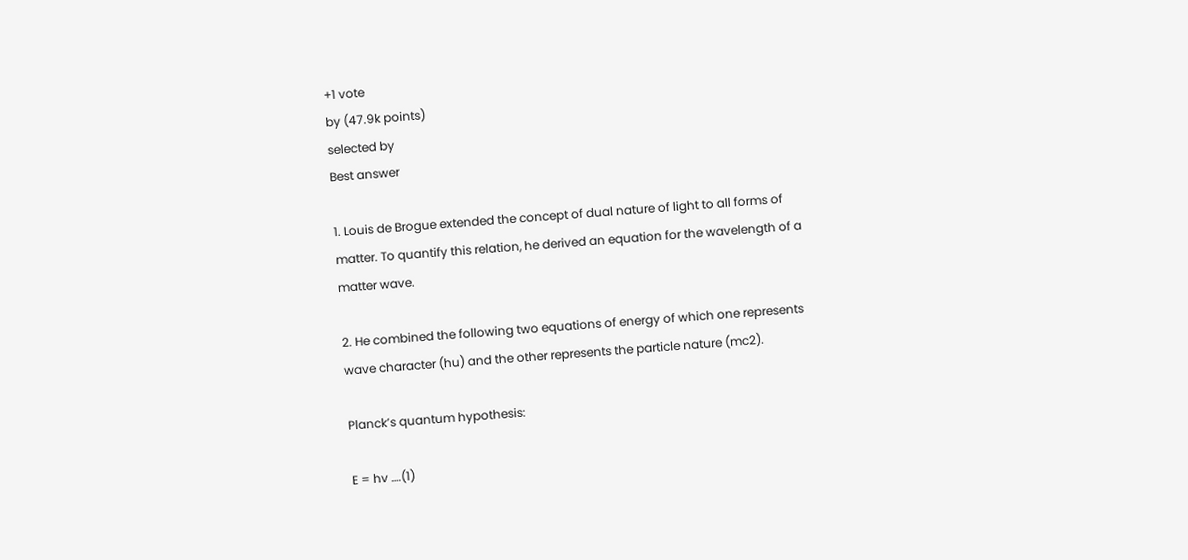+1 vote
by (47.9k points)
selected by
Best answer

1. Louis de Brogue extended the concept of dual nature of light to all forms of matter. To quantify this relation, he derived an equation for the wavelength of a matter wave.

2. He combined the following two equations of energy of which one represents wave character (hu) and the other represents the particle nature (mc2).

Planck’s quantum hypothesis:

E = hv ….(1)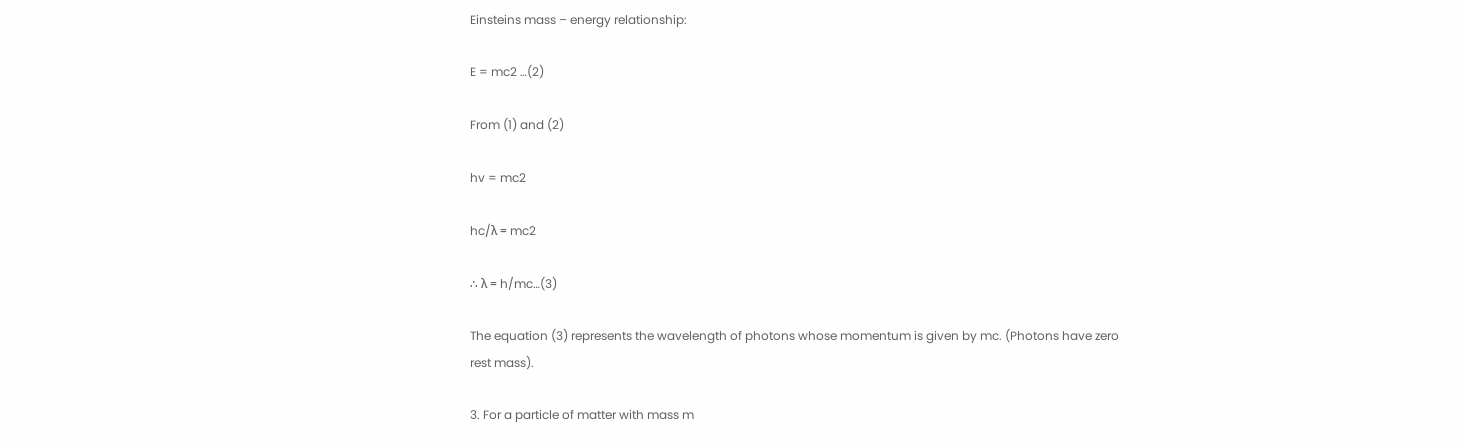Einsteins mass – energy relationship:

E = mc2 …(2)

From (1) and (2)

hv = mc2

hc/λ = mc2

∴ λ = h/mc…(3)

The equation (3) represents the wavelength of photons whose momentum is given by mc. (Photons have zero rest mass).

3. For a particle of matter with mass m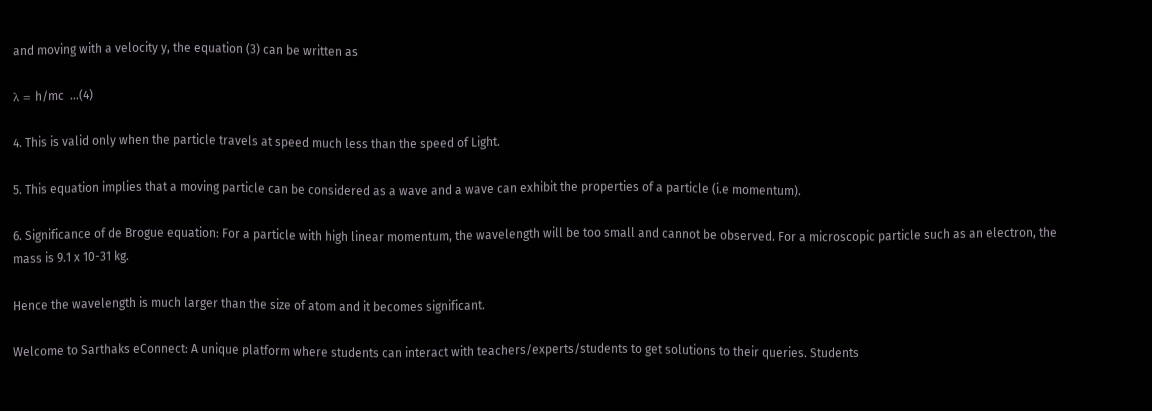and moving with a velocity y, the equation (3) can be written as

λ = h/mc  …(4)

4. This is valid only when the particle travels at speed much less than the speed of Light.

5. This equation implies that a moving particle can be considered as a wave and a wave can exhibit the properties of a particle (i.e momentum).

6. Significance of de Brogue equation: For a particle with high linear momentum, the wavelength will be too small and cannot be observed. For a microscopic particle such as an electron, the mass is 9.1 x 10-31 kg.

Hence the wavelength is much larger than the size of atom and it becomes significant.

Welcome to Sarthaks eConnect: A unique platform where students can interact with teachers/experts/students to get solutions to their queries. Students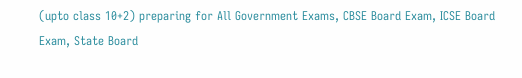(upto class 10+2) preparing for All Government Exams, CBSE Board Exam, ICSE Board Exam, State Board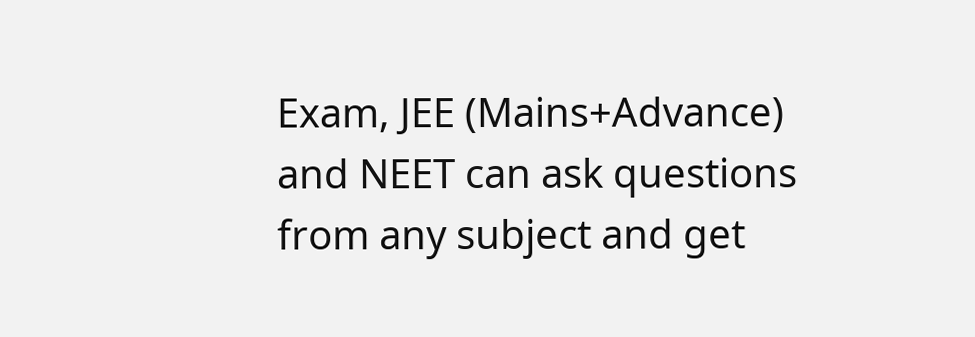Exam, JEE (Mains+Advance) and NEET can ask questions from any subject and get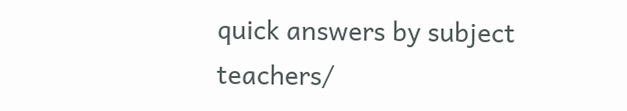quick answers by subject teachers/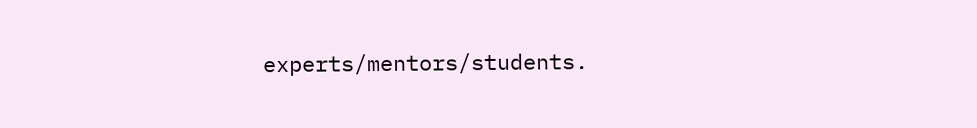experts/mentors/students.